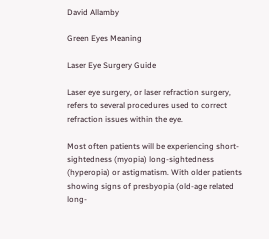David Allamby

Green Eyes Meaning

Laser Eye Surgery Guide

Laser eye surgery, or laser refraction surgery, refers to several procedures used to correct refraction issues within the eye.

Most often patients will be experiencing short-sightedness (myopia) long-sightedness (hyperopia) or astigmatism. With older patients showing signs of presbyopia (old-age related long-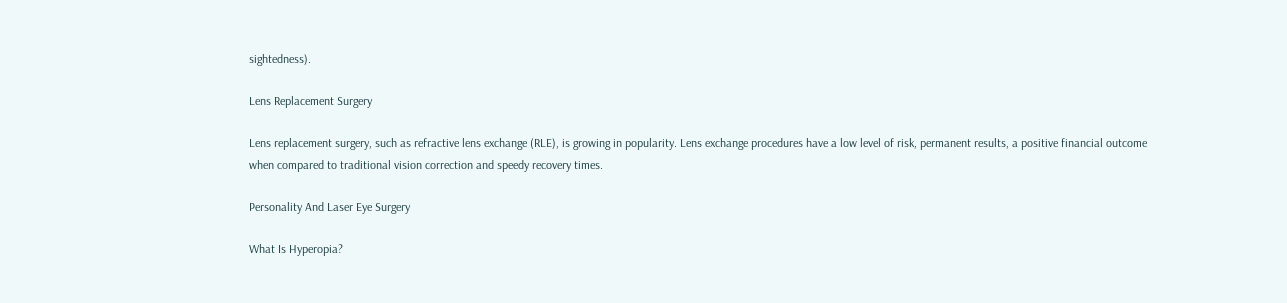sightedness).

Lens Replacement Surgery

Lens replacement surgery, such as refractive lens exchange (RLE), is growing in popularity. Lens exchange procedures have a low level of risk, permanent results, a positive financial outcome when compared to traditional vision correction and speedy recovery times.

Personality And Laser Eye Surgery

What Is Hyperopia?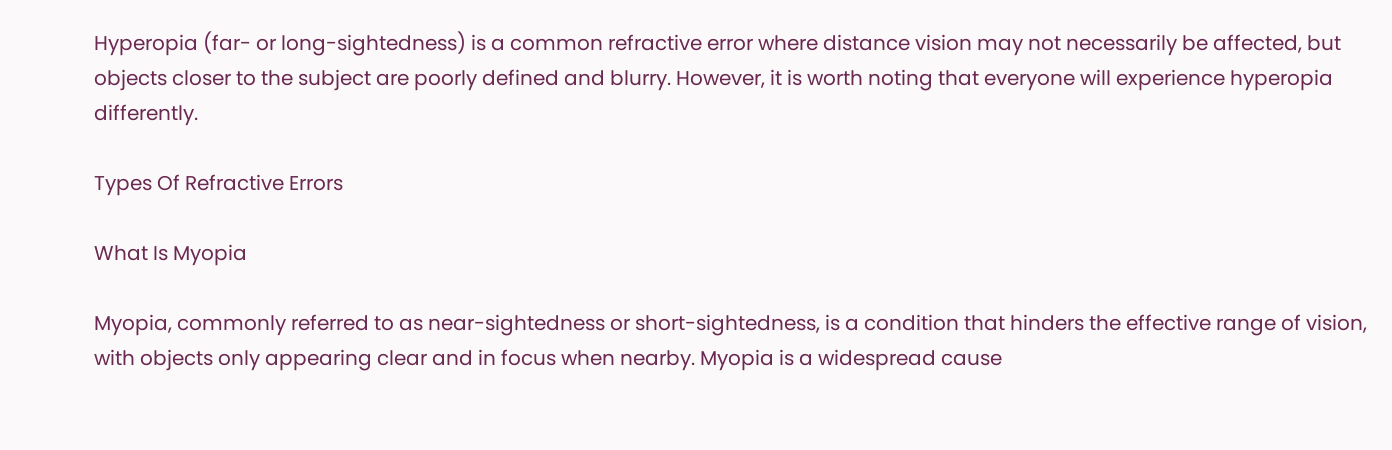Hyperopia (far- or long-sightedness) is a common refractive error where distance vision may not necessarily be affected, but objects closer to the subject are poorly defined and blurry. However, it is worth noting that everyone will experience hyperopia differently.

Types Of Refractive Errors

What Is Myopia

Myopia, commonly referred to as near-sightedness or short-sightedness, is a condition that hinders the effective range of vision, with objects only appearing clear and in focus when nearby. Myopia is a widespread cause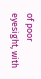of poor eyesight, with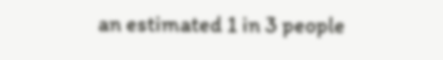an estimated 1 in 3 people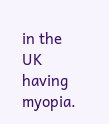in the UK having myopia.